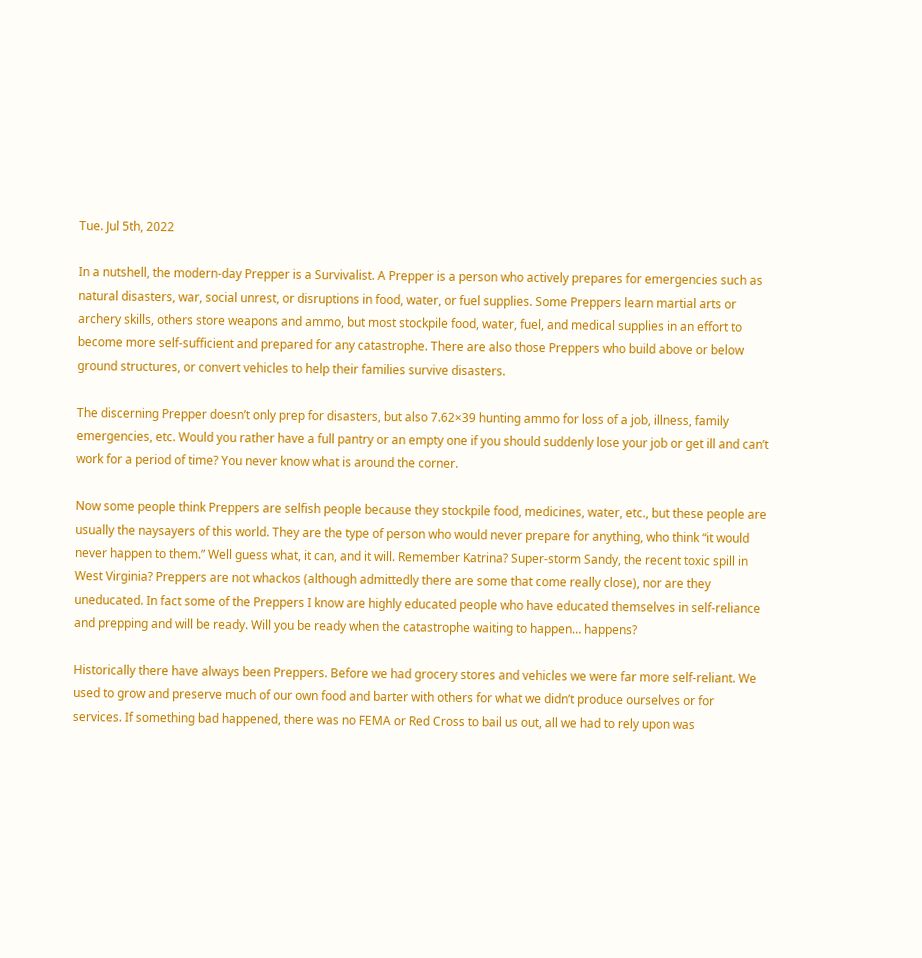Tue. Jul 5th, 2022

In a nutshell, the modern-day Prepper is a Survivalist. A Prepper is a person who actively prepares for emergencies such as natural disasters, war, social unrest, or disruptions in food, water, or fuel supplies. Some Preppers learn martial arts or archery skills, others store weapons and ammo, but most stockpile food, water, fuel, and medical supplies in an effort to become more self-sufficient and prepared for any catastrophe. There are also those Preppers who build above or below ground structures, or convert vehicles to help their families survive disasters.

The discerning Prepper doesn’t only prep for disasters, but also 7.62×39 hunting ammo for loss of a job, illness, family emergencies, etc. Would you rather have a full pantry or an empty one if you should suddenly lose your job or get ill and can’t work for a period of time? You never know what is around the corner.

Now some people think Preppers are selfish people because they stockpile food, medicines, water, etc., but these people are usually the naysayers of this world. They are the type of person who would never prepare for anything, who think “it would never happen to them.” Well guess what, it can, and it will. Remember Katrina? Super-storm Sandy, the recent toxic spill in West Virginia? Preppers are not whackos (although admittedly there are some that come really close), nor are they uneducated. In fact some of the Preppers I know are highly educated people who have educated themselves in self-reliance and prepping and will be ready. Will you be ready when the catastrophe waiting to happen… happens?

Historically there have always been Preppers. Before we had grocery stores and vehicles we were far more self-reliant. We used to grow and preserve much of our own food and barter with others for what we didn’t produce ourselves or for services. If something bad happened, there was no FEMA or Red Cross to bail us out, all we had to rely upon was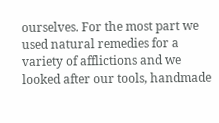ourselves. For the most part we used natural remedies for a variety of afflictions and we looked after our tools, handmade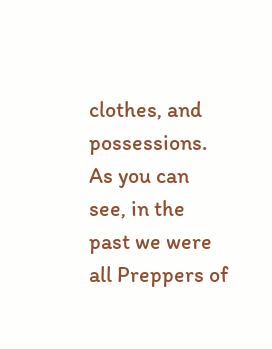clothes, and possessions. As you can see, in the past we were all Preppers of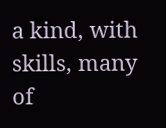a kind, with skills, many of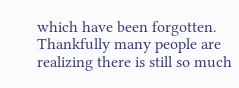which have been forgotten. Thankfully many people are realizing there is still so much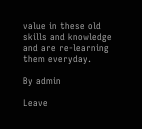value in these old skills and knowledge and are re-learning them everyday.

By admin

Leave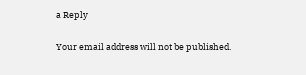a Reply

Your email address will not be published.